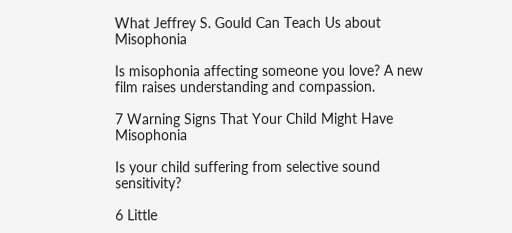What Jeffrey S. Gould Can Teach Us about Misophonia

Is misophonia affecting someone you love? A new film raises understanding and compassion.

7 Warning Signs That Your Child Might Have Misophonia

Is your child suffering from selective sound sensitivity?

6 Little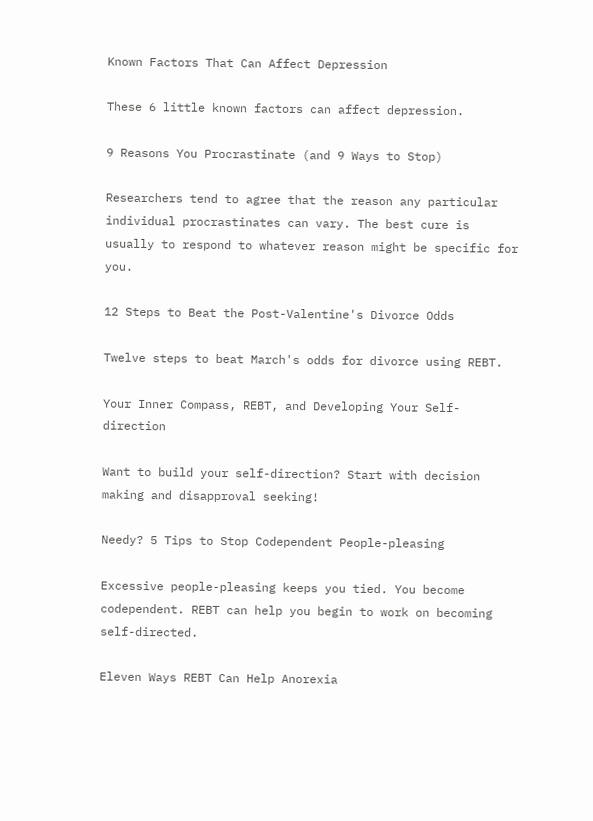Known Factors That Can Affect Depression

These 6 little known factors can affect depression.

9 Reasons You Procrastinate (and 9 Ways to Stop)

Researchers tend to agree that the reason any particular individual procrastinates can vary. The best cure is usually to respond to whatever reason might be specific for you.

12 Steps to Beat the Post-Valentine's Divorce Odds

Twelve steps to beat March's odds for divorce using REBT.

Your Inner Compass, REBT, and Developing Your Self-direction

Want to build your self-direction? Start with decision making and disapproval seeking!

Needy? 5 Tips to Stop Codependent People-pleasing

Excessive people-pleasing keeps you tied. You become codependent. REBT can help you begin to work on becoming self-directed.

Eleven Ways REBT Can Help Anorexia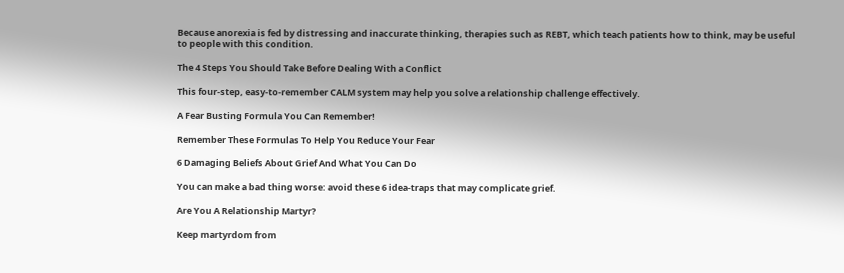Because anorexia is fed by distressing and inaccurate thinking, therapies such as REBT, which teach patients how to think, may be useful to people with this condition.

The 4 Steps You Should Take Before Dealing With a Conflict

This four-step, easy-to-remember CALM system may help you solve a relationship challenge effectively.

A Fear Busting Formula You Can Remember!

Remember These Formulas To Help You Reduce Your Fear

6 Damaging Beliefs About Grief And What You Can Do

You can make a bad thing worse: avoid these 6 idea-traps that may complicate grief.

Are You A Relationship Martyr?

Keep martyrdom from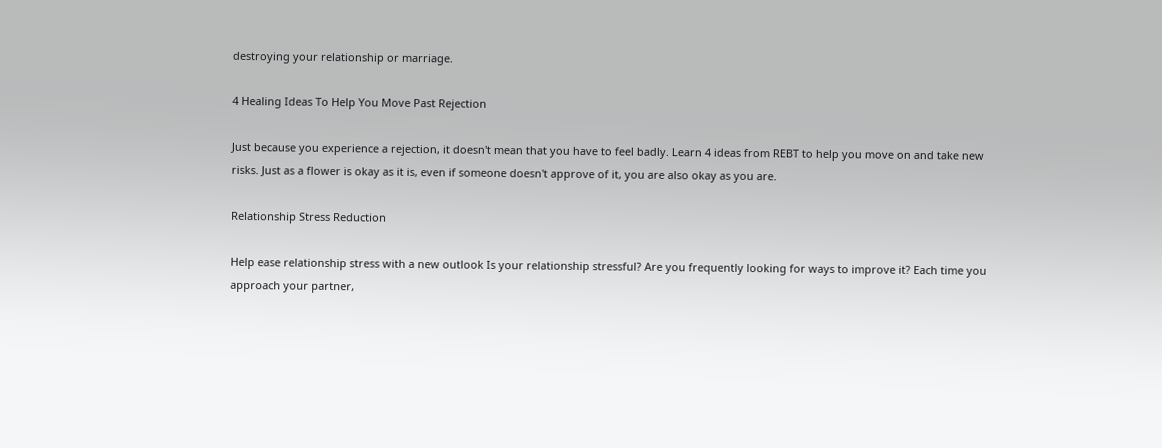destroying your relationship or marriage.

4 Healing Ideas To Help You Move Past Rejection

Just because you experience a rejection, it doesn't mean that you have to feel badly. Learn 4 ideas from REBT to help you move on and take new risks. Just as a flower is okay as it is, even if someone doesn't approve of it, you are also okay as you are.

Relationship Stress Reduction

Help ease relationship stress with a new outlook Is your relationship stressful? Are you frequently looking for ways to improve it? Each time you approach your partner,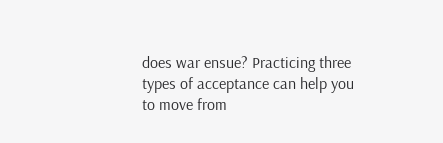does war ensue? Practicing three types of acceptance can help you to move from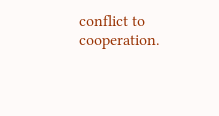conflict to cooperation.